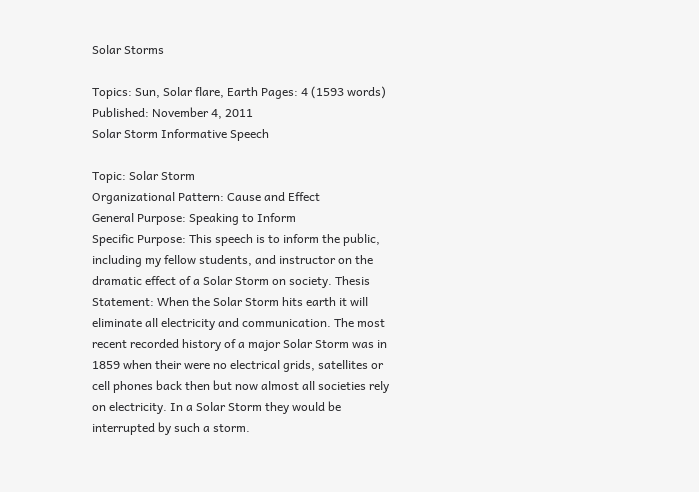Solar Storms

Topics: Sun, Solar flare, Earth Pages: 4 (1593 words) Published: November 4, 2011
Solar Storm Informative Speech

Topic: Solar Storm
Organizational Pattern: Cause and Effect
General Purpose: Speaking to Inform
Specific Purpose: This speech is to inform the public, including my fellow students, and instructor on the dramatic effect of a Solar Storm on society. Thesis Statement: When the Solar Storm hits earth it will eliminate all electricity and communication. The most recent recorded history of a major Solar Storm was in 1859 when their were no electrical grids, satellites or cell phones back then but now almost all societies rely on electricity. In a Solar Storm they would be interrupted by such a storm.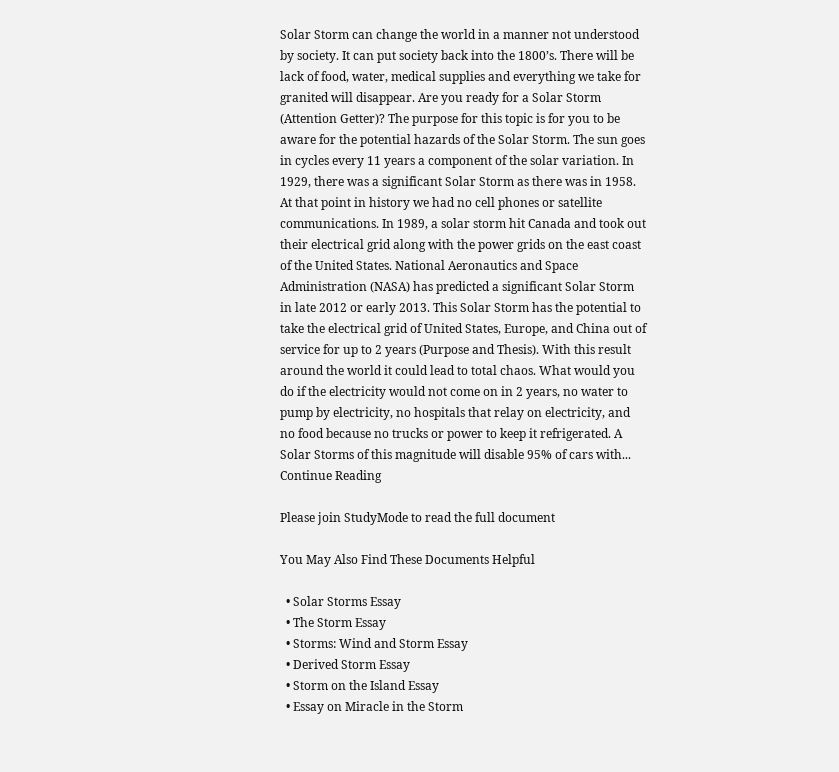Solar Storm can change the world in a manner not understood by society. It can put society back into the 1800’s. There will be lack of food, water, medical supplies and everything we take for granited will disappear. Are you ready for a Solar Storm (Attention Getter)? The purpose for this topic is for you to be aware for the potential hazards of the Solar Storm. The sun goes in cycles every 11 years a component of the solar variation. In 1929, there was a significant Solar Storm as there was in 1958. At that point in history we had no cell phones or satellite communications. In 1989, a solar storm hit Canada and took out their electrical grid along with the power grids on the east coast of the United States. National Aeronautics and Space Administration (NASA) has predicted a significant Solar Storm in late 2012 or early 2013. This Solar Storm has the potential to take the electrical grid of United States, Europe, and China out of service for up to 2 years (Purpose and Thesis). With this result around the world it could lead to total chaos. What would you do if the electricity would not come on in 2 years, no water to pump by electricity, no hospitals that relay on electricity, and no food because no trucks or power to keep it refrigerated. A Solar Storms of this magnitude will disable 95% of cars with...
Continue Reading

Please join StudyMode to read the full document

You May Also Find These Documents Helpful

  • Solar Storms Essay
  • The Storm Essay
  • Storms: Wind and Storm Essay
  • Derived Storm Essay
  • Storm on the Island Essay
  • Essay on Miracle in the Storm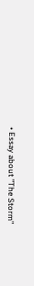• Essay about "The Storm"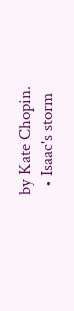by Kate Chopin.
  • Isaac's storm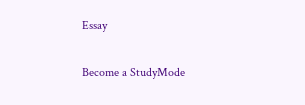Essay

Become a StudyMode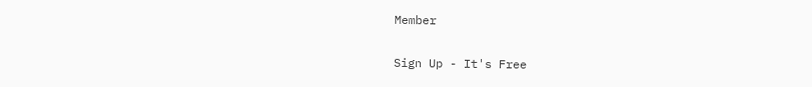Member

Sign Up - It's Free